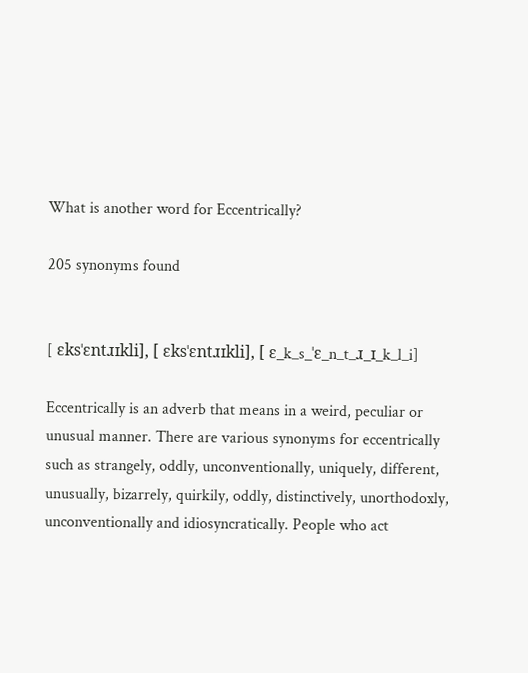What is another word for Eccentrically?

205 synonyms found


[ ɛksˈɛntɹɪkli], [ ɛksˈɛntɹɪkli], [ ɛ_k_s_ˈɛ_n_t_ɹ_ɪ_k_l_i]

Eccentrically is an adverb that means in a weird, peculiar or unusual manner. There are various synonyms for eccentrically such as strangely, oddly, unconventionally, uniquely, different, unusually, bizarrely, quirkily, oddly, distinctively, unorthodoxly, unconventionally and idiosyncratically. People who act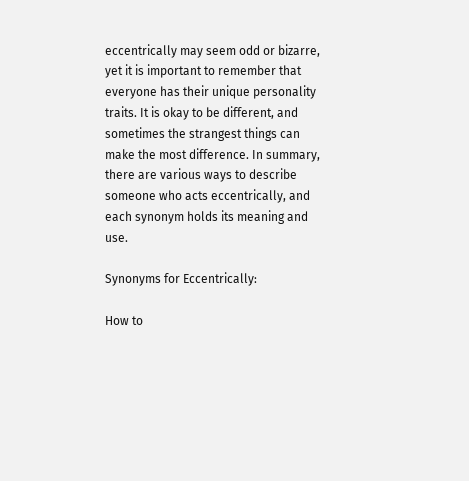eccentrically may seem odd or bizarre, yet it is important to remember that everyone has their unique personality traits. It is okay to be different, and sometimes the strangest things can make the most difference. In summary, there are various ways to describe someone who acts eccentrically, and each synonym holds its meaning and use.

Synonyms for Eccentrically:

How to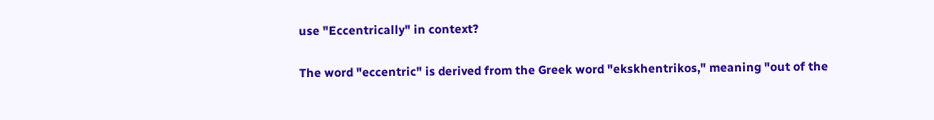use "Eccentrically" in context?

The word "eccentric" is derived from the Greek word "ekskhentrikos," meaning "out of the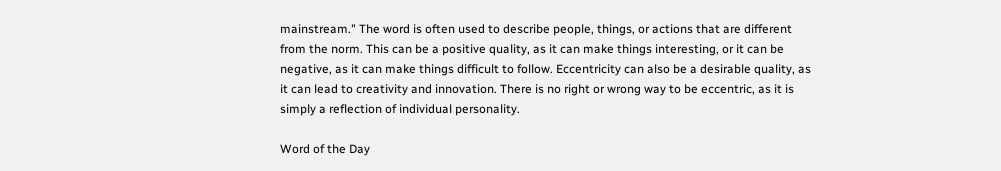mainstream." The word is often used to describe people, things, or actions that are different from the norm. This can be a positive quality, as it can make things interesting, or it can be negative, as it can make things difficult to follow. Eccentricity can also be a desirable quality, as it can lead to creativity and innovation. There is no right or wrong way to be eccentric, as it is simply a reflection of individual personality.

Word of the Day